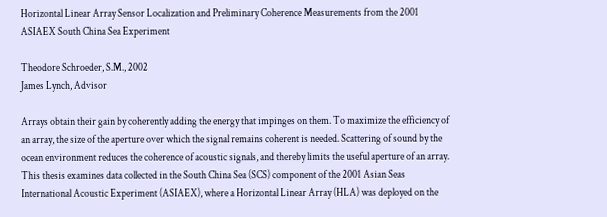Horizontal Linear Array Sensor Localization and Preliminary Coherence Measurements from the 2001 ASIAEX South China Sea Experiment

Theodore Schroeder, S.M., 2002
James Lynch, Advisor

Arrays obtain their gain by coherently adding the energy that impinges on them. To maximize the efficiency of an array, the size of the aperture over which the signal remains coherent is needed. Scattering of sound by the ocean environment reduces the coherence of acoustic signals, and thereby limits the useful aperture of an array. This thesis examines data collected in the South China Sea (SCS) component of the 2001 Asian Seas International Acoustic Experiment (ASIAEX), where a Horizontal Linear Array (HLA) was deployed on the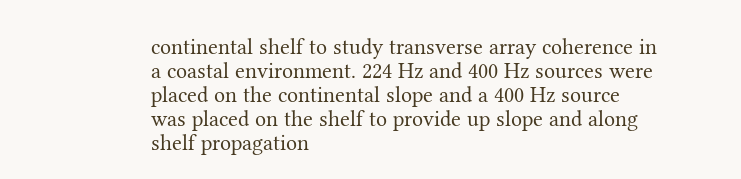continental shelf to study transverse array coherence in a coastal environment. 224 Hz and 400 Hz sources were placed on the continental slope and a 400 Hz source was placed on the shelf to provide up slope and along shelf propagation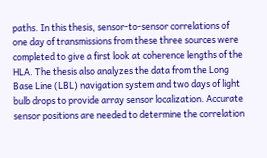paths. In this thesis, sensor-to-sensor correlations of one day of transmissions from these three sources were completed to give a first look at coherence lengths of the HLA. The thesis also analyzes the data from the Long Base Line (LBL) navigation system and two days of light bulb drops to provide array sensor localization. Accurate sensor positions are needed to determine the correlation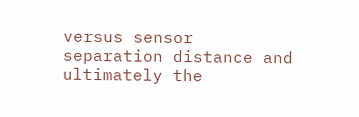versus sensor separation distance and ultimately the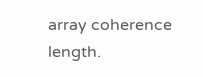array coherence length.